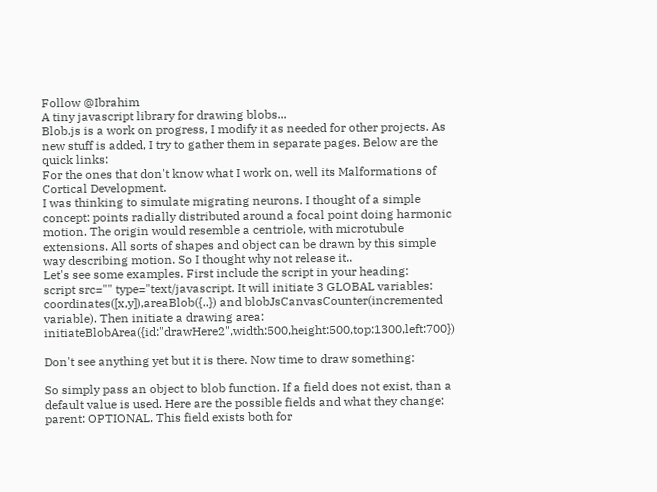Follow @Ibrahim
A tiny javascript library for drawing blobs...
Blob.js is a work on progress, I modify it as needed for other projects. As new stuff is added, I try to gather them in separate pages. Below are the quick links:
For the ones that don't know what I work on, well its Malformations of Cortical Development.
I was thinking to simulate migrating neurons. I thought of a simple concept: points radially distributed around a focal point doing harmonic motion. The origin would resemble a centriole, with microtubule extensions. All sorts of shapes and object can be drawn by this simple way describing motion. So I thought why not release it..
Let's see some examples. First include the script in your heading:
script src="" type="text/javascript. It will initiate 3 GLOBAL variables: coordinates([x,y]),areaBlob({..}) and blobJsCanvasCounter(incremented variable). Then initiate a drawing area: initiateBlobArea({id:"drawHere2",width:500,height:500,top:1300,left:700})

Don't see anything yet but it is there. Now time to draw something:

So simply pass an object to blob function. If a field does not exist, than a default value is used. Here are the possible fields and what they change:
parent: OPTIONAL. This field exists both for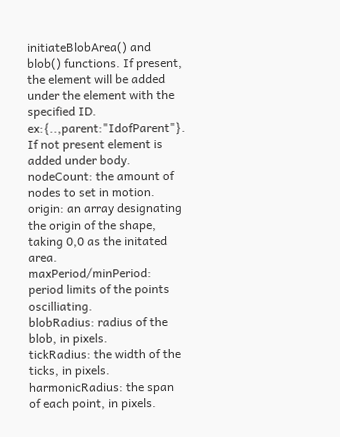initiateBlobArea() and blob() functions. If present, the element will be added under the element with the specified ID. ex:{..,parent:"IdofParent"}. If not present element is added under body.
nodeCount: the amount of nodes to set in motion.
origin: an array designating the origin of the shape, taking 0,0 as the initated area.
maxPeriod/minPeriod: period limits of the points oscilliating.
blobRadius: radius of the blob, in pixels.
tickRadius: the width of the ticks, in pixels.
harmonicRadius: the span of each point, in pixels.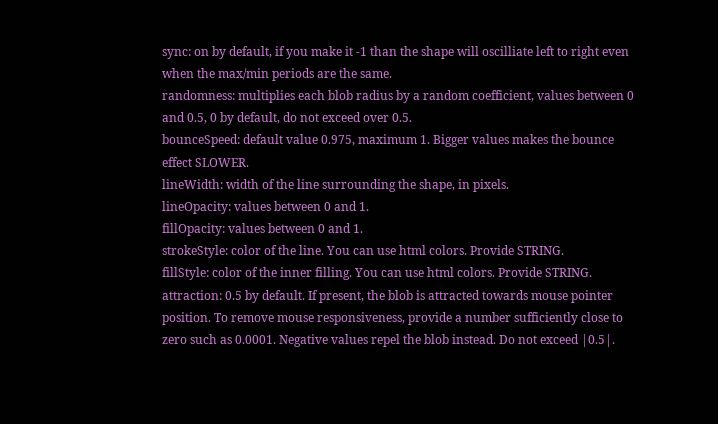sync: on by default, if you make it -1 than the shape will oscilliate left to right even when the max/min periods are the same.
randomness: multiplies each blob radius by a random coefficient, values between 0 and 0.5, 0 by default, do not exceed over 0.5.
bounceSpeed: default value 0.975, maximum 1. Bigger values makes the bounce effect SLOWER.
lineWidth: width of the line surrounding the shape, in pixels.
lineOpacity: values between 0 and 1.
fillOpacity: values between 0 and 1.
strokeStyle: color of the line. You can use html colors. Provide STRING.
fillStyle: color of the inner filling. You can use html colors. Provide STRING.
attraction: 0.5 by default. If present, the blob is attracted towards mouse pointer position. To remove mouse responsiveness, provide a number sufficiently close to zero such as 0.0001. Negative values repel the blob instead. Do not exceed |0.5|.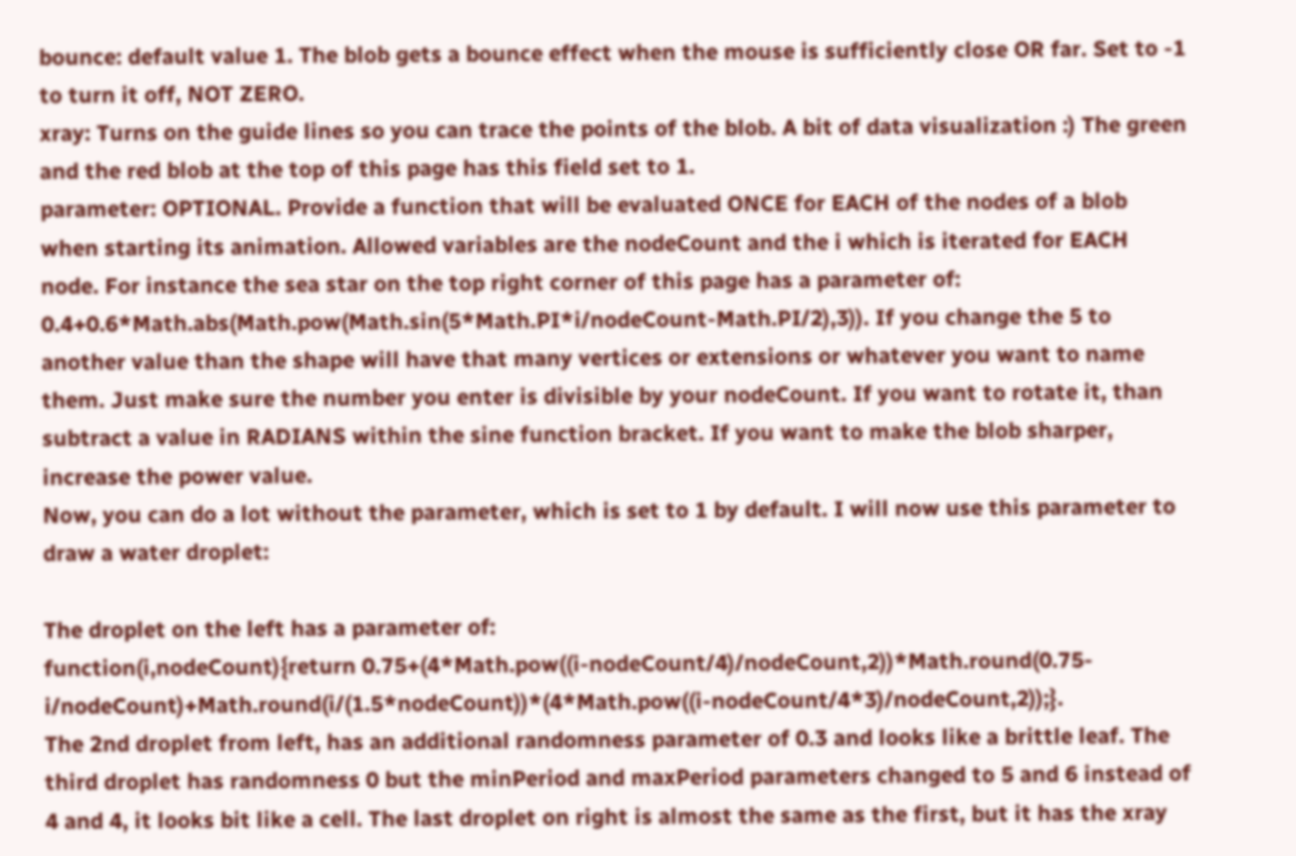bounce: default value 1. The blob gets a bounce effect when the mouse is sufficiently close OR far. Set to -1 to turn it off, NOT ZERO.
xray: Turns on the guide lines so you can trace the points of the blob. A bit of data visualization :) The green and the red blob at the top of this page has this field set to 1.
parameter: OPTIONAL. Provide a function that will be evaluated ONCE for EACH of the nodes of a blob when starting its animation. Allowed variables are the nodeCount and the i which is iterated for EACH node. For instance the sea star on the top right corner of this page has a parameter of: 0.4+0.6*Math.abs(Math.pow(Math.sin(5*Math.PI*i/nodeCount-Math.PI/2),3)). If you change the 5 to another value than the shape will have that many vertices or extensions or whatever you want to name them. Just make sure the number you enter is divisible by your nodeCount. If you want to rotate it, than subtract a value in RADIANS within the sine function bracket. If you want to make the blob sharper, increase the power value.
Now, you can do a lot without the parameter, which is set to 1 by default. I will now use this parameter to draw a water droplet:

The droplet on the left has a parameter of:
function(i,nodeCount){return 0.75+(4*Math.pow((i-nodeCount/4)/nodeCount,2))*Math.round(0.75-i/nodeCount)+Math.round(i/(1.5*nodeCount))*(4*Math.pow((i-nodeCount/4*3)/nodeCount,2));}.
The 2nd droplet from left, has an additional randomness parameter of 0.3 and looks like a brittle leaf. The third droplet has randomness 0 but the minPeriod and maxPeriod parameters changed to 5 and 6 instead of 4 and 4, it looks bit like a cell. The last droplet on right is almost the same as the first, but it has the xray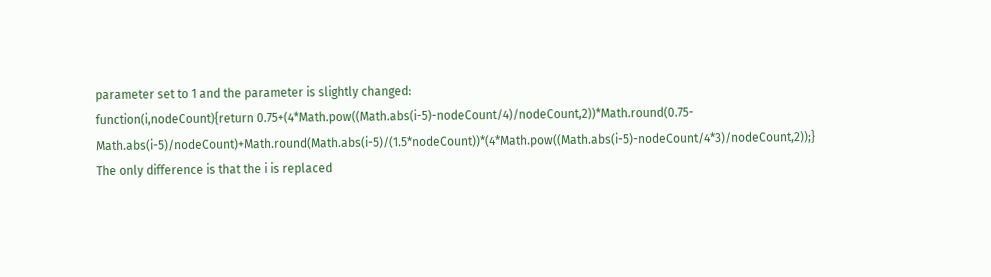parameter set to 1 and the parameter is slightly changed:
function(i,nodeCount){return 0.75+(4*Math.pow((Math.abs(i-5)-nodeCount/4)/nodeCount,2))*Math.round(0.75-Math.abs(i-5)/nodeCount)+Math.round(Math.abs(i-5)/(1.5*nodeCount))*(4*Math.pow((Math.abs(i-5)-nodeCount/4*3)/nodeCount,2));}
The only difference is that the i is replaced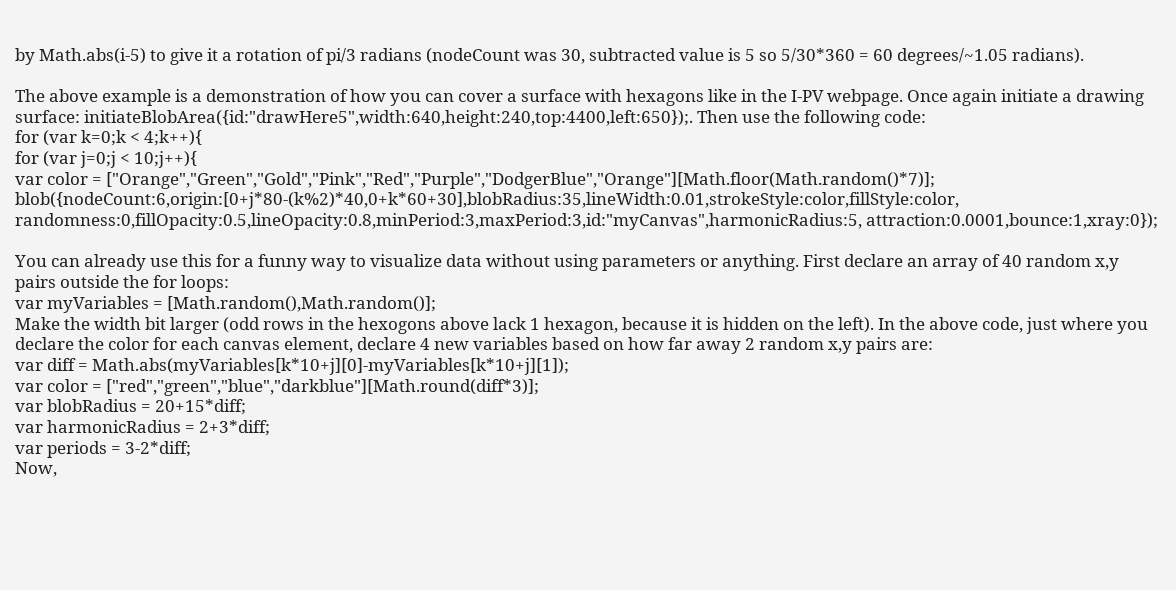by Math.abs(i-5) to give it a rotation of pi/3 radians (nodeCount was 30, subtracted value is 5 so 5/30*360 = 60 degrees/~1.05 radians).

The above example is a demonstration of how you can cover a surface with hexagons like in the I-PV webpage. Once again initiate a drawing surface: initiateBlobArea({id:"drawHere5",width:640,height:240,top:4400,left:650});. Then use the following code:
for (var k=0;k < 4;k++){
for (var j=0;j < 10;j++){
var color = ["Orange","Green","Gold","Pink","Red","Purple","DodgerBlue","Orange"][Math.floor(Math.random()*7)];
blob({nodeCount:6,origin:[0+j*80-(k%2)*40,0+k*60+30],blobRadius:35,lineWidth:0.01,strokeStyle:color,fillStyle:color, randomness:0,fillOpacity:0.5,lineOpacity:0.8,minPeriod:3,maxPeriod:3,id:"myCanvas",harmonicRadius:5, attraction:0.0001,bounce:1,xray:0});

You can already use this for a funny way to visualize data without using parameters or anything. First declare an array of 40 random x,y pairs outside the for loops:
var myVariables = [Math.random(),Math.random()];
Make the width bit larger (odd rows in the hexogons above lack 1 hexagon, because it is hidden on the left). In the above code, just where you declare the color for each canvas element, declare 4 new variables based on how far away 2 random x,y pairs are:
var diff = Math.abs(myVariables[k*10+j][0]-myVariables[k*10+j][1]);
var color = ["red","green","blue","darkblue"][Math.round(diff*3)];
var blobRadius = 20+15*diff;
var harmonicRadius = 2+3*diff;
var periods = 3-2*diff;
Now,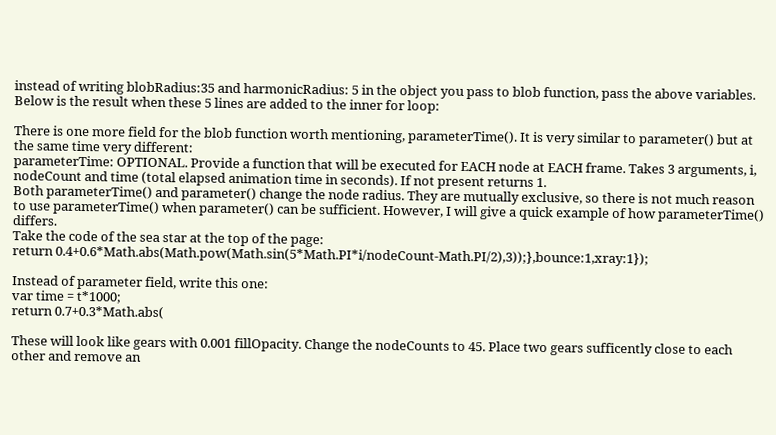instead of writing blobRadius:35 and harmonicRadius: 5 in the object you pass to blob function, pass the above variables. Below is the result when these 5 lines are added to the inner for loop:

There is one more field for the blob function worth mentioning, parameterTime(). It is very similar to parameter() but at the same time very different:
parameterTime: OPTIONAL. Provide a function that will be executed for EACH node at EACH frame. Takes 3 arguments, i, nodeCount and time (total elapsed animation time in seconds). If not present returns 1.
Both parameterTime() and parameter() change the node radius. They are mutually exclusive, so there is not much reason to use parameterTime() when parameter() can be sufficient. However, I will give a quick example of how parameterTime() differs.
Take the code of the sea star at the top of the page:
return 0.4+0.6*Math.abs(Math.pow(Math.sin(5*Math.PI*i/nodeCount-Math.PI/2),3));},bounce:1,xray:1});

Instead of parameter field, write this one:
var time = t*1000;
return 0.7+0.3*Math.abs(

These will look like gears with 0.001 fillOpacity. Change the nodeCounts to 45. Place two gears sufficently close to each other and remove an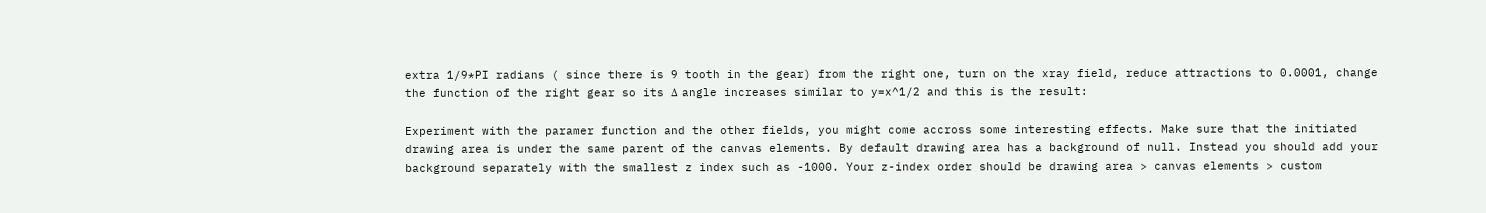extra 1/9*PI radians ( since there is 9 tooth in the gear) from the right one, turn on the xray field, reduce attractions to 0.0001, change the function of the right gear so its Δ angle increases similar to y=x^1/2 and this is the result:

Experiment with the paramer function and the other fields, you might come accross some interesting effects. Make sure that the initiated drawing area is under the same parent of the canvas elements. By default drawing area has a background of null. Instead you should add your background separately with the smallest z index such as -1000. Your z-index order should be drawing area > canvas elements > custom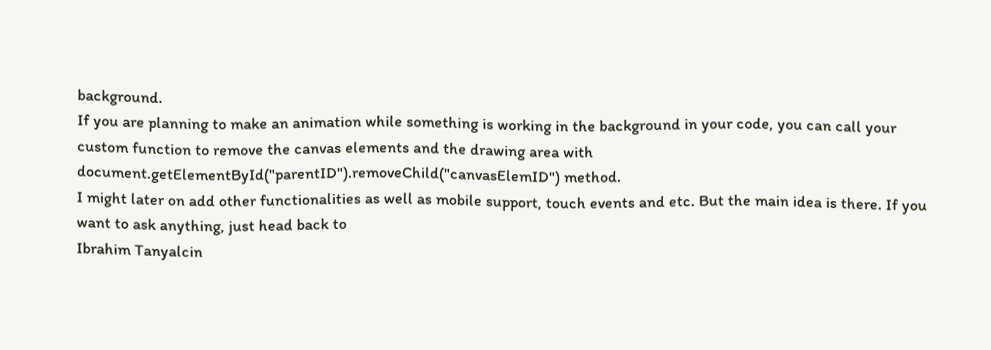background.
If you are planning to make an animation while something is working in the background in your code, you can call your custom function to remove the canvas elements and the drawing area with document.getElementById("parentID").removeChild("canvasElemID") method.
I might later on add other functionalities as well as mobile support, touch events and etc. But the main idea is there. If you want to ask anything, just head back to
Ibrahim Tanyalcin